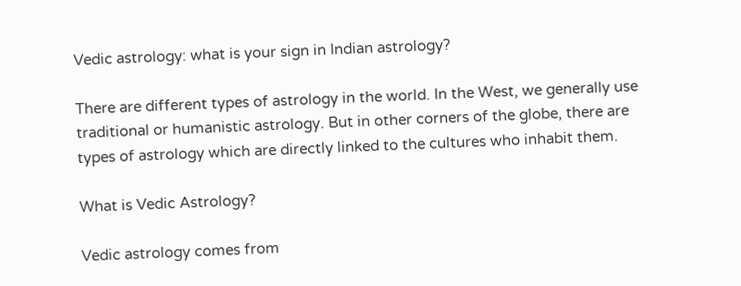Vedic astrology: what is your sign in Indian astrology?

There are different types of astrology in the world. In the West, we generally use traditional or humanistic astrology. But in other corners of the globe, there are types of astrology which are directly linked to the cultures who inhabit them.

What is Vedic Astrology?

Vedic astrology comes from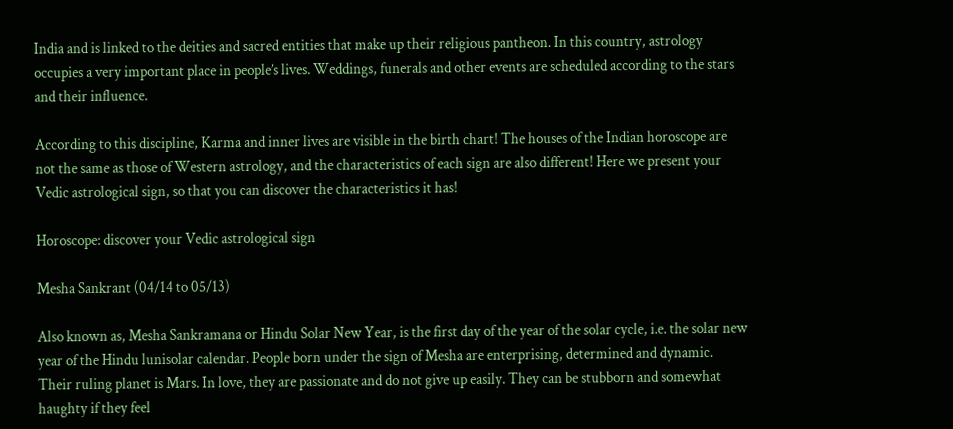India and is linked to the deities and sacred entities that make up their religious pantheon. In this country, astrology occupies a very important place in people’s lives. Weddings, funerals and other events are scheduled according to the stars and their influence.

According to this discipline, Karma and inner lives are visible in the birth chart! The houses of the Indian horoscope are not the same as those of Western astrology, and the characteristics of each sign are also different! Here we present your Vedic astrological sign, so that you can discover the characteristics it has!

Horoscope: discover your Vedic astrological sign

Mesha Sankrant (04/14 to 05/13)

Also known as, Mesha Sankramana or Hindu Solar New Year, is the first day of the year of the solar cycle, i.e. the solar new year of the Hindu lunisolar calendar. People born under the sign of Mesha are enterprising, determined and dynamic. Their ruling planet is Mars. In love, they are passionate and do not give up easily. They can be stubborn and somewhat haughty if they feel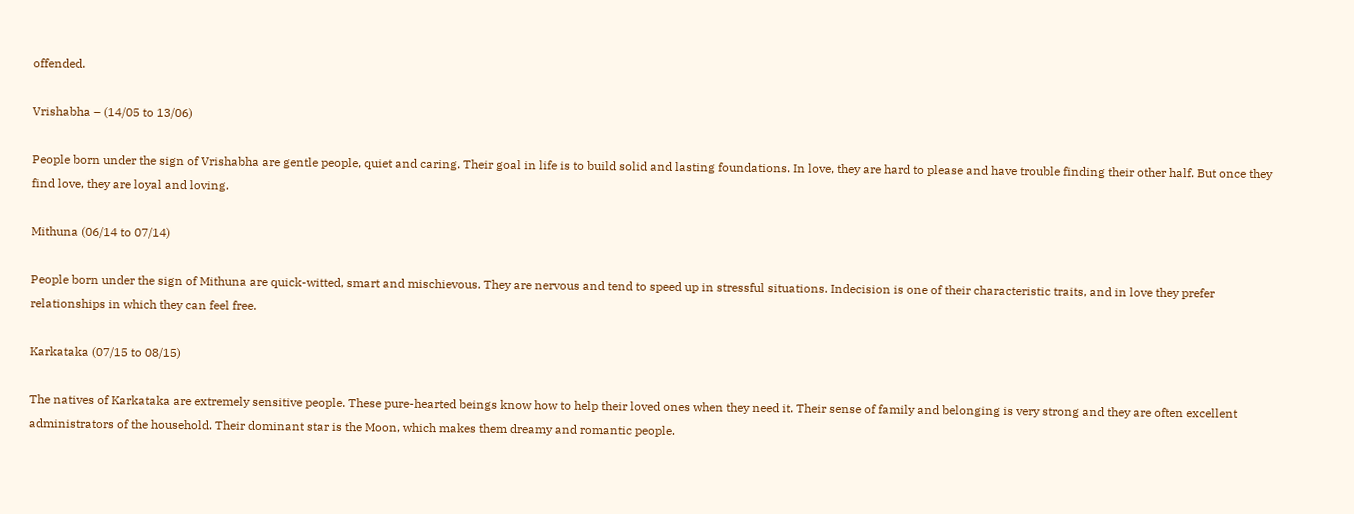offended.

Vrishabha – (14/05 to 13/06)

People born under the sign of Vrishabha are gentle people, quiet and caring. Their goal in life is to build solid and lasting foundations. In love, they are hard to please and have trouble finding their other half. But once they find love, they are loyal and loving.

Mithuna (06/14 to 07/14)

People born under the sign of Mithuna are quick-witted, smart and mischievous. They are nervous and tend to speed up in stressful situations. Indecision is one of their characteristic traits, and in love they prefer relationships in which they can feel free.

Karkataka (07/15 to 08/15)

The natives of Karkataka are extremely sensitive people. These pure-hearted beings know how to help their loved ones when they need it. Their sense of family and belonging is very strong and they are often excellent administrators of the household. Their dominant star is the Moon, which makes them dreamy and romantic people.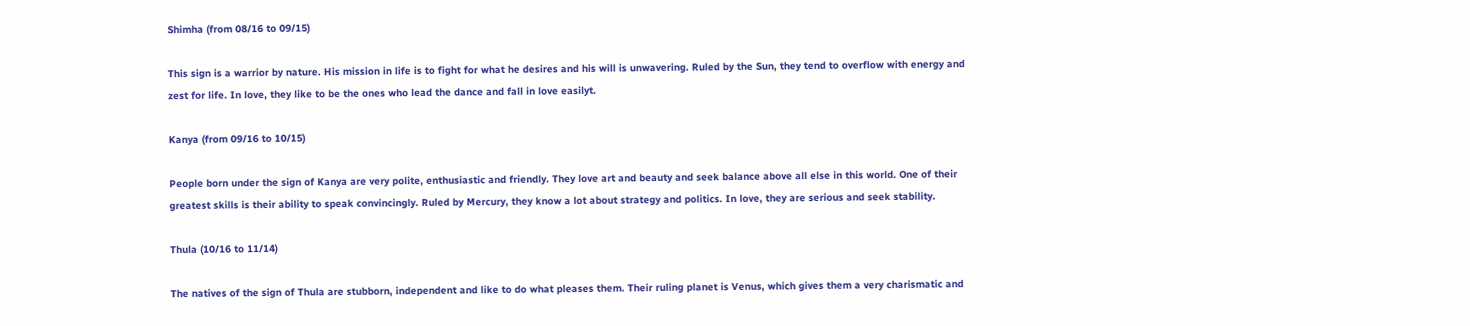Shimha (from 08/16 to 09/15)

This sign is a warrior by nature. His mission in life is to fight for what he desires and his will is unwavering. Ruled by the Sun, they tend to overflow with energy and zest for life. In love, they like to be the ones who lead the dance and fall in love easilyt.

Kanya (from 09/16 to 10/15)

People born under the sign of Kanya are very polite, enthusiastic and friendly. They love art and beauty and seek balance above all else in this world. One of their greatest skills is their ability to speak convincingly. Ruled by Mercury, they know a lot about strategy and politics. In love, they are serious and seek stability.

Thula (10/16 to 11/14)

The natives of the sign of Thula are stubborn, independent and like to do what pleases them. Their ruling planet is Venus, which gives them a very charismatic and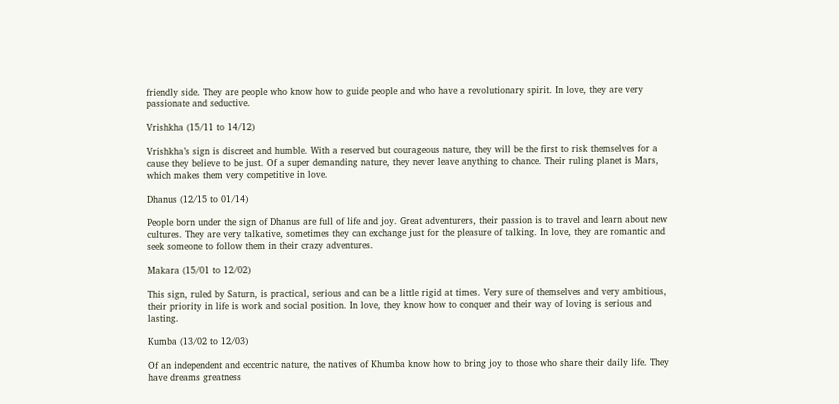friendly side. They are people who know how to guide people and who have a revolutionary spirit. In love, they are very passionate and seductive.

Vrishkha (15/11 to 14/12)

Vrishkha’s sign is discreet and humble. With a reserved but courageous nature, they will be the first to risk themselves for a cause they believe to be just. Of a super demanding nature, they never leave anything to chance. Their ruling planet is Mars, which makes them very competitive in love.

Dhanus (12/15 to 01/14)

People born under the sign of Dhanus are full of life and joy. Great adventurers, their passion is to travel and learn about new cultures. They are very talkative, sometimes they can exchange just for the pleasure of talking. In love, they are romantic and seek someone to follow them in their crazy adventures.

Makara (15/01 to 12/02)

This sign, ruled by Saturn, is practical, serious and can be a little rigid at times. Very sure of themselves and very ambitious, their priority in life is work and social position. In love, they know how to conquer and their way of loving is serious and lasting.

Kumba (13/02 to 12/03)

Of an independent and eccentric nature, the natives of Khumba know how to bring joy to those who share their daily life. They have dreams greatness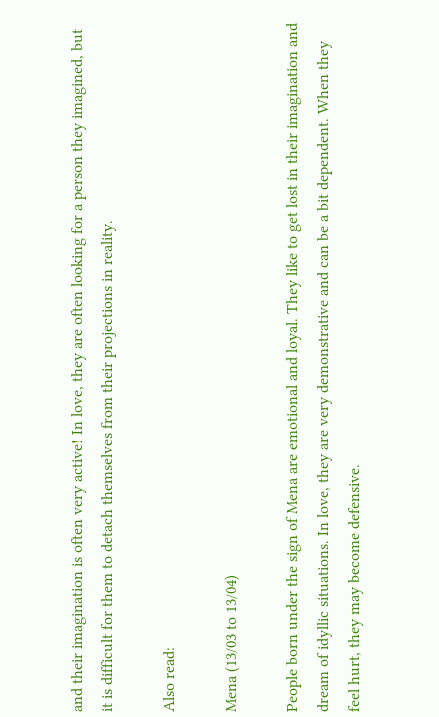and their imagination is often very active! In love, they are often looking for a person they imagined, but it is difficult for them to detach themselves from their projections in reality.

Also read:

Mena (13/03 to 13/04)

People born under the sign of Mena are emotional and loyal. They like to get lost in their imagination and dream of idyllic situations. In love, they are very demonstrative and can be a bit dependent. When they feel hurt, they may become defensive.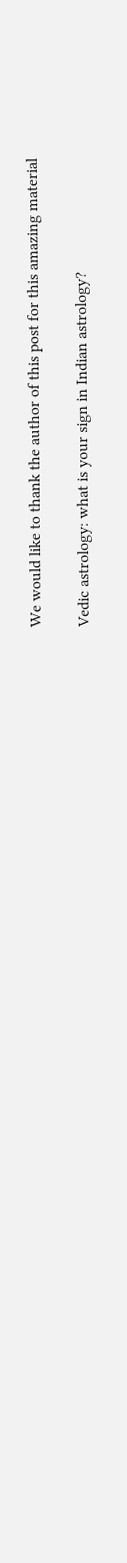We would like to thank the author of this post for this amazing material

Vedic astrology: what is your sign in Indian astrology?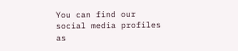You can find our social media profiles as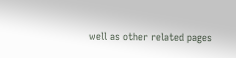well as other related pages